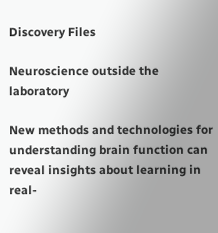Discovery Files

Neuroscience outside the laboratory

New methods and technologies for understanding brain function can reveal insights about learning in real-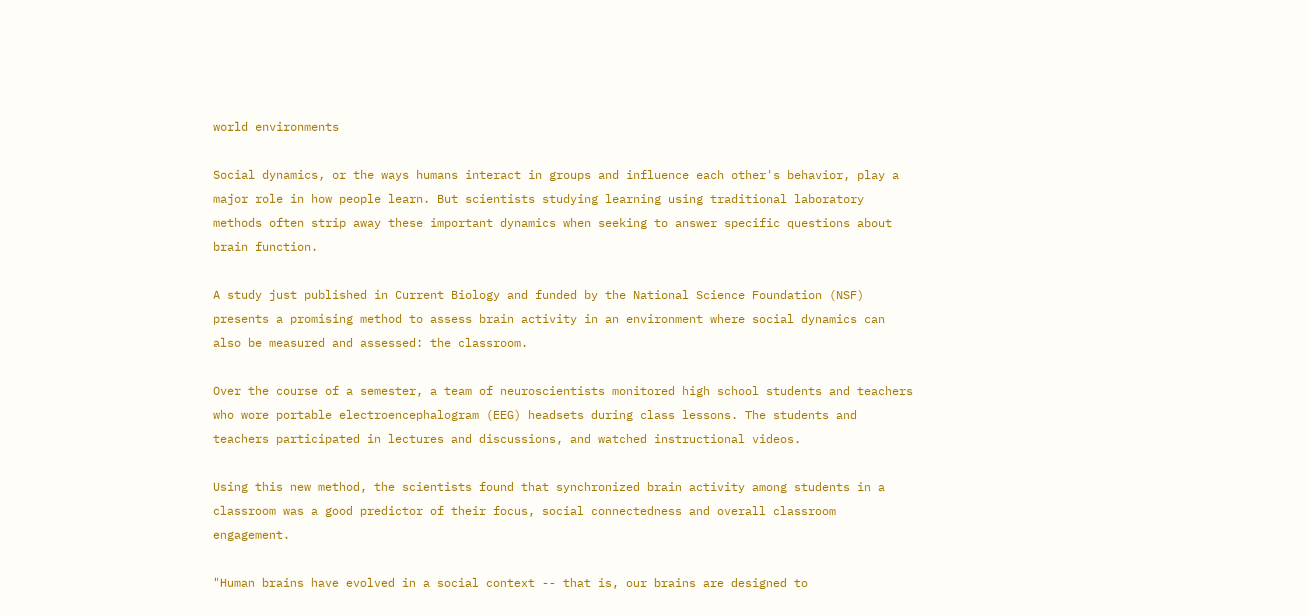world environments

Social dynamics, or the ways humans interact in groups and influence each other's behavior, play a major role in how people learn. But scientists studying learning using traditional laboratory methods often strip away these important dynamics when seeking to answer specific questions about brain function.

A study just published in Current Biology and funded by the National Science Foundation (NSF) presents a promising method to assess brain activity in an environment where social dynamics can also be measured and assessed: the classroom.

Over the course of a semester, a team of neuroscientists monitored high school students and teachers who wore portable electroencephalogram (EEG) headsets during class lessons. The students and teachers participated in lectures and discussions, and watched instructional videos.

Using this new method, the scientists found that synchronized brain activity among students in a classroom was a good predictor of their focus, social connectedness and overall classroom engagement.

"Human brains have evolved in a social context -- that is, our brains are designed to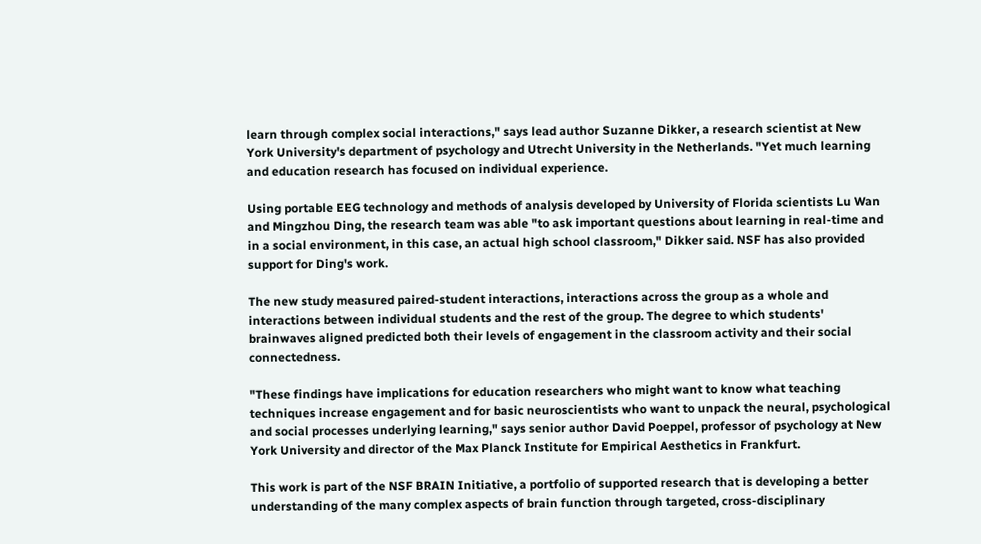learn through complex social interactions," says lead author Suzanne Dikker, a research scientist at New York University's department of psychology and Utrecht University in the Netherlands. "Yet much learning and education research has focused on individual experience.

Using portable EEG technology and methods of analysis developed by University of Florida scientists Lu Wan and Mingzhou Ding, the research team was able "to ask important questions about learning in real-time and in a social environment, in this case, an actual high school classroom," Dikker said. NSF has also provided support for Ding's work.

The new study measured paired-student interactions, interactions across the group as a whole and interactions between individual students and the rest of the group. The degree to which students' brainwaves aligned predicted both their levels of engagement in the classroom activity and their social connectedness.

"These findings have implications for education researchers who might want to know what teaching techniques increase engagement and for basic neuroscientists who want to unpack the neural, psychological and social processes underlying learning," says senior author David Poeppel, professor of psychology at New York University and director of the Max Planck Institute for Empirical Aesthetics in Frankfurt.

This work is part of the NSF BRAIN Initiative, a portfolio of supported research that is developing a better understanding of the many complex aspects of brain function through targeted, cross-disciplinary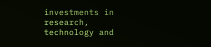investments in research, technology and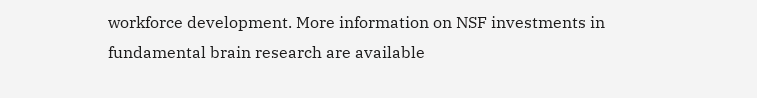workforce development. More information on NSF investments in fundamental brain research are available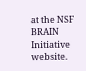at the NSF BRAIN Initiative website.